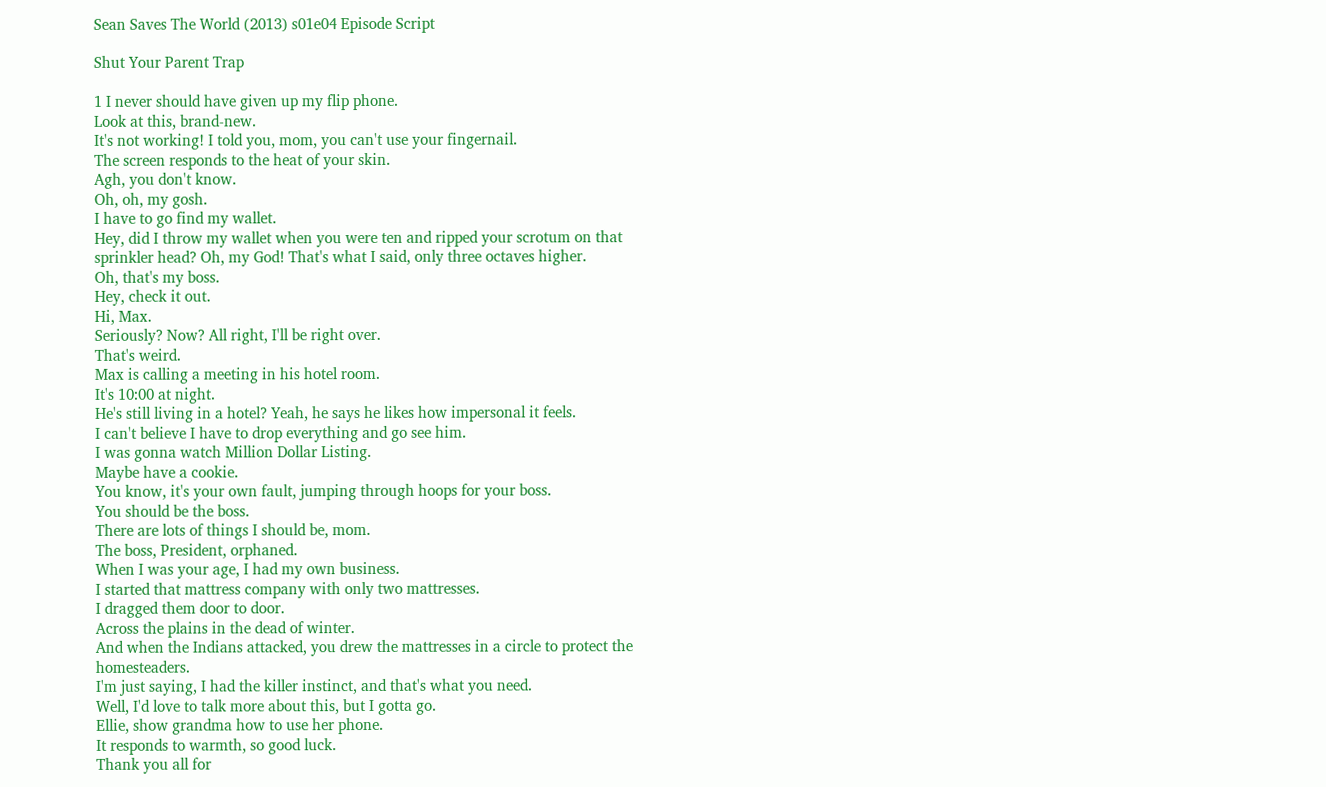Sean Saves The World (2013) s01e04 Episode Script

Shut Your Parent Trap

1 I never should have given up my flip phone.
Look at this, brand-new.
It's not working! I told you, mom, you can't use your fingernail.
The screen responds to the heat of your skin.
Agh, you don't know.
Oh, oh, my gosh.
I have to go find my wallet.
Hey, did I throw my wallet when you were ten and ripped your scrotum on that sprinkler head? Oh, my God! That's what I said, only three octaves higher.
Oh, that's my boss.
Hey, check it out.
Hi, Max.
Seriously? Now? All right, I'll be right over.
That's weird.
Max is calling a meeting in his hotel room.
It's 10:00 at night.
He's still living in a hotel? Yeah, he says he likes how impersonal it feels.
I can't believe I have to drop everything and go see him.
I was gonna watch Million Dollar Listing.
Maybe have a cookie.
You know, it's your own fault, jumping through hoops for your boss.
You should be the boss.
There are lots of things I should be, mom.
The boss, President, orphaned.
When I was your age, I had my own business.
I started that mattress company with only two mattresses.
I dragged them door to door.
Across the plains in the dead of winter.
And when the Indians attacked, you drew the mattresses in a circle to protect the homesteaders.
I'm just saying, I had the killer instinct, and that's what you need.
Well, I'd love to talk more about this, but I gotta go.
Ellie, show grandma how to use her phone.
It responds to warmth, so good luck.
Thank you all for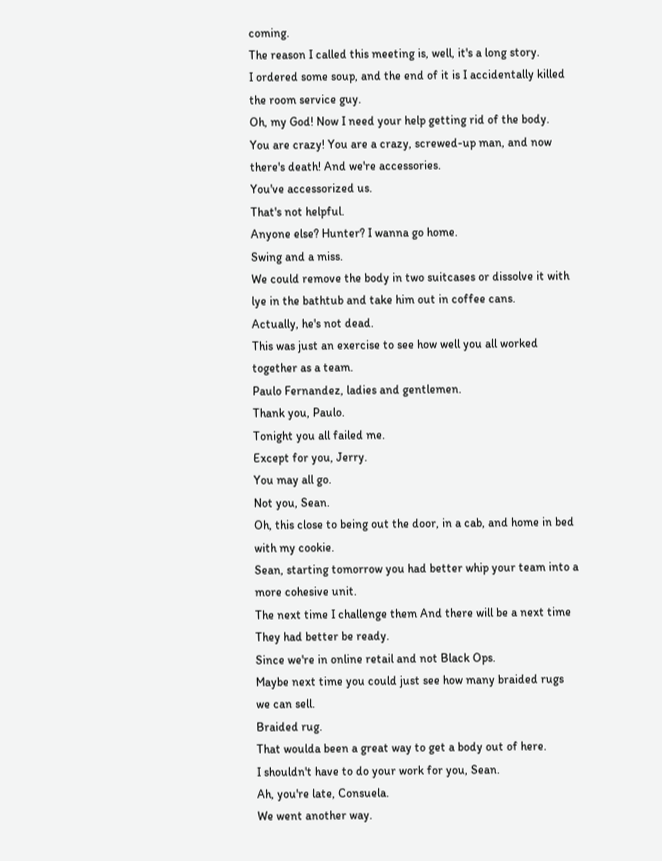coming.
The reason I called this meeting is, well, it's a long story.
I ordered some soup, and the end of it is I accidentally killed the room service guy.
Oh, my God! Now I need your help getting rid of the body.
You are crazy! You are a crazy, screwed-up man, and now there's death! And we're accessories.
You've accessorized us.
That's not helpful.
Anyone else? Hunter? I wanna go home.
Swing and a miss.
We could remove the body in two suitcases or dissolve it with lye in the bathtub and take him out in coffee cans.
Actually, he's not dead.
This was just an exercise to see how well you all worked together as a team.
Paulo Fernandez, ladies and gentlemen.
Thank you, Paulo.
Tonight you all failed me.
Except for you, Jerry.
You may all go.
Not you, Sean.
Oh, this close to being out the door, in a cab, and home in bed with my cookie.
Sean, starting tomorrow you had better whip your team into a more cohesive unit.
The next time I challenge them And there will be a next time They had better be ready.
Since we're in online retail and not Black Ops.
Maybe next time you could just see how many braided rugs we can sell.
Braided rug.
That woulda been a great way to get a body out of here.
I shouldn't have to do your work for you, Sean.
Ah, you're late, Consuela.
We went another way.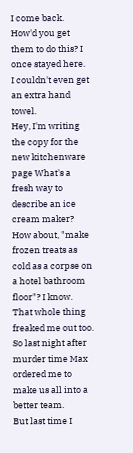I come back.
How'd you get them to do this? I once stayed here.
I couldn't even get an extra hand towel.
Hey, I'm writing the copy for the new kitchenware page What's a fresh way to describe an ice cream maker? How about, "make frozen treats as cold as a corpse on a hotel bathroom floor"? I know.
That whole thing freaked me out too.
So last night after murder time Max ordered me to make us all into a better team.
But last time I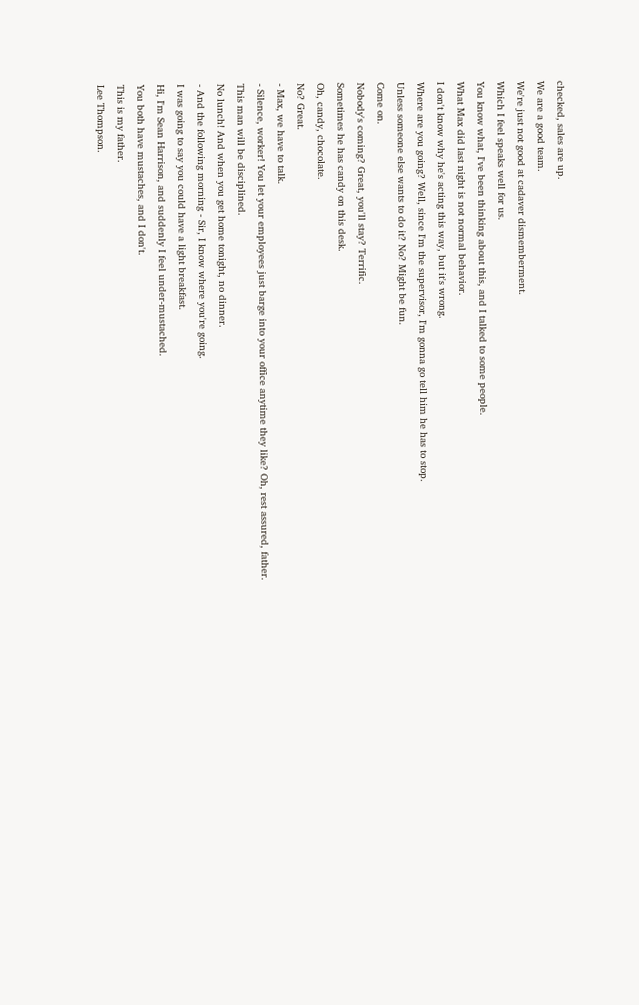checked, sales are up.
We are a good team.
We're just not good at cadaver dismemberment.
Which I feel speaks well for us.
You know what, I've been thinking about this, and I talked to some people.
What Max did last night is not normal behavior.
I don't know why he's acting this way, but it's wrong.
Where are you going? Well, since I'm the supervisor, I'm gonna go tell him he has to stop.
Unless someone else wants to do it? No? Might be fun.
Come on.
Nobody's coming? Great, you'll stay? Terrific.
Sometimes he has candy on this desk.
Oh, candy, chocolate.
No? Great.
- Max, we have to talk.
- Silence, worker! You let your employees just barge into your office anytime they like? Oh, rest assured, father.
This man will be disciplined.
No lunch! And when you get home tonight, no dinner.
- And the following morning - Sir, I know where you're going.
I was going to say you could have a light breakfast.
Hi, I'm Sean Harrison, and suddenly I feel under-mustached.
You both have mustaches, and I don't.
This is my father.
Lee Thompson.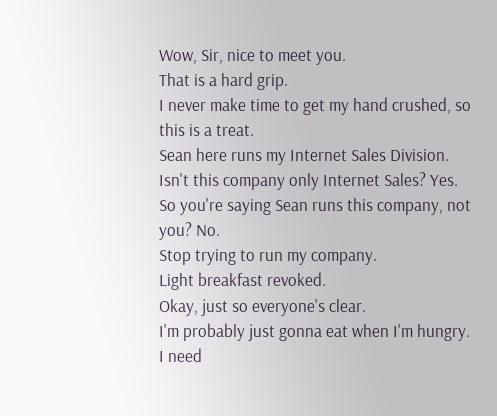Wow, Sir, nice to meet you.
That is a hard grip.
I never make time to get my hand crushed, so this is a treat.
Sean here runs my Internet Sales Division.
Isn't this company only Internet Sales? Yes.
So you're saying Sean runs this company, not you? No.
Stop trying to run my company.
Light breakfast revoked.
Okay, just so everyone's clear.
I'm probably just gonna eat when I'm hungry.
I need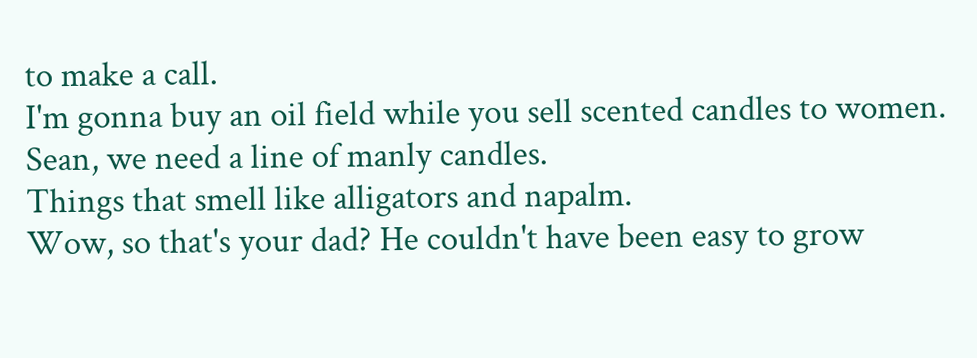to make a call.
I'm gonna buy an oil field while you sell scented candles to women.
Sean, we need a line of manly candles.
Things that smell like alligators and napalm.
Wow, so that's your dad? He couldn't have been easy to grow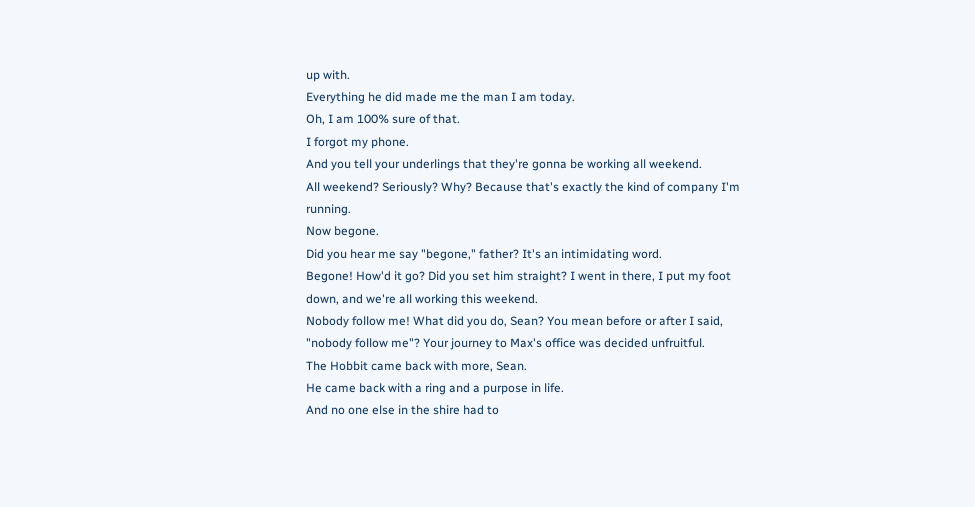up with.
Everything he did made me the man I am today.
Oh, I am 100% sure of that.
I forgot my phone.
And you tell your underlings that they're gonna be working all weekend.
All weekend? Seriously? Why? Because that's exactly the kind of company I'm running.
Now begone.
Did you hear me say "begone," father? It's an intimidating word.
Begone! How'd it go? Did you set him straight? I went in there, I put my foot down, and we're all working this weekend.
Nobody follow me! What did you do, Sean? You mean before or after I said, "nobody follow me"? Your journey to Max's office was decided unfruitful.
The Hobbit came back with more, Sean.
He came back with a ring and a purpose in life.
And no one else in the shire had to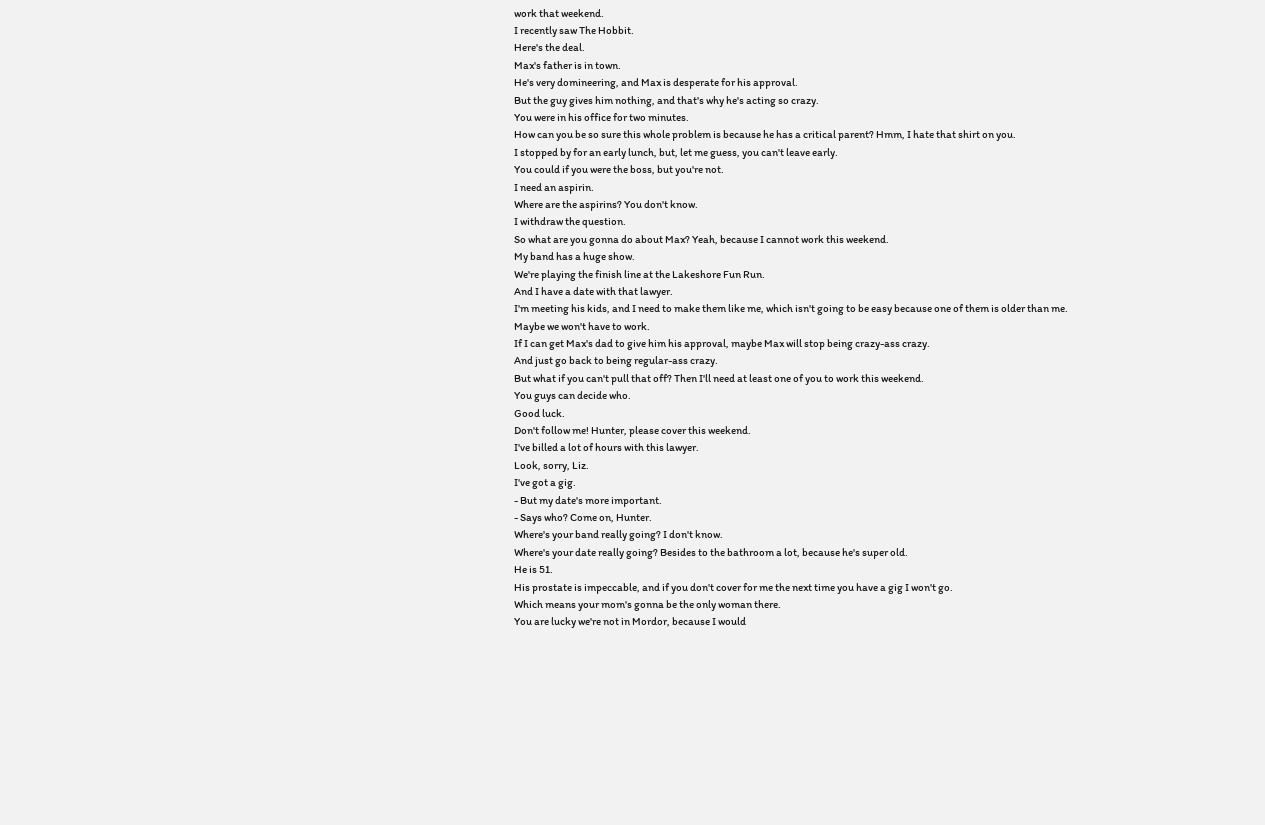work that weekend.
I recently saw The Hobbit.
Here's the deal.
Max's father is in town.
He's very domineering, and Max is desperate for his approval.
But the guy gives him nothing, and that's why he's acting so crazy.
You were in his office for two minutes.
How can you be so sure this whole problem is because he has a critical parent? Hmm, I hate that shirt on you.
I stopped by for an early lunch, but, let me guess, you can't leave early.
You could if you were the boss, but you're not.
I need an aspirin.
Where are the aspirins? You don't know.
I withdraw the question.
So what are you gonna do about Max? Yeah, because I cannot work this weekend.
My band has a huge show.
We're playing the finish line at the Lakeshore Fun Run.
And I have a date with that lawyer.
I'm meeting his kids, and I need to make them like me, which isn't going to be easy because one of them is older than me.
Maybe we won't have to work.
If I can get Max's dad to give him his approval, maybe Max will stop being crazy-ass crazy.
And just go back to being regular-ass crazy.
But what if you can't pull that off? Then I'll need at least one of you to work this weekend.
You guys can decide who.
Good luck.
Don't follow me! Hunter, please cover this weekend.
I've billed a lot of hours with this lawyer.
Look, sorry, Liz.
I've got a gig.
- But my date's more important.
- Says who? Come on, Hunter.
Where's your band really going? I don't know.
Where's your date really going? Besides to the bathroom a lot, because he's super old.
He is 51.
His prostate is impeccable, and if you don't cover for me the next time you have a gig I won't go.
Which means your mom's gonna be the only woman there.
You are lucky we're not in Mordor, because I would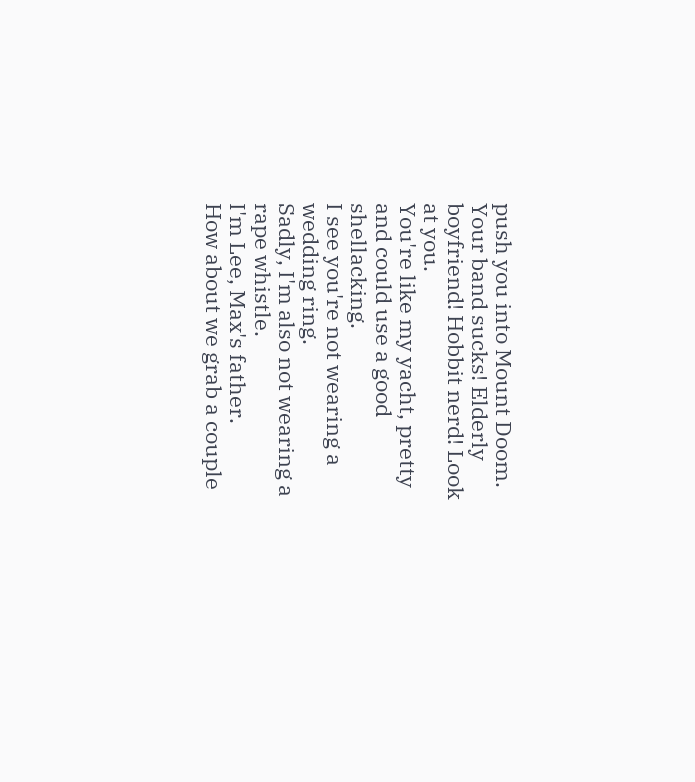push you into Mount Doom.
Your band sucks! Elderly boyfriend! Hobbit nerd! Look at you.
You're like my yacht, pretty and could use a good shellacking.
I see you're not wearing a wedding ring.
Sadly, I'm also not wearing a rape whistle.
I'm Lee, Max's father.
How about we grab a couple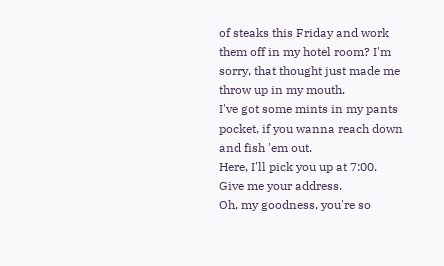of steaks this Friday and work them off in my hotel room? I'm sorry, that thought just made me throw up in my mouth.
I've got some mints in my pants pocket, if you wanna reach down and fish 'em out.
Here, I'll pick you up at 7:00.
Give me your address.
Oh, my goodness, you're so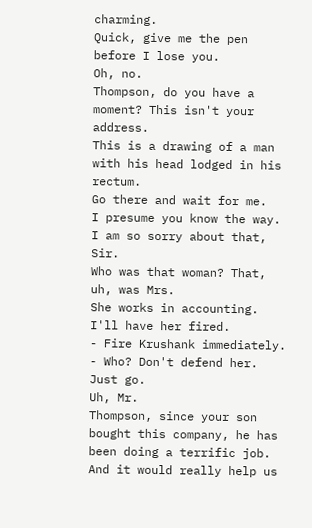charming.
Quick, give me the pen before I lose you.
Oh, no.
Thompson, do you have a moment? This isn't your address.
This is a drawing of a man with his head lodged in his rectum.
Go there and wait for me.
I presume you know the way.
I am so sorry about that, Sir.
Who was that woman? That, uh, was Mrs.
She works in accounting.
I'll have her fired.
- Fire Krushank immediately.
- Who? Don't defend her.
Just go.
Uh, Mr.
Thompson, since your son bought this company, he has been doing a terrific job.
And it would really help us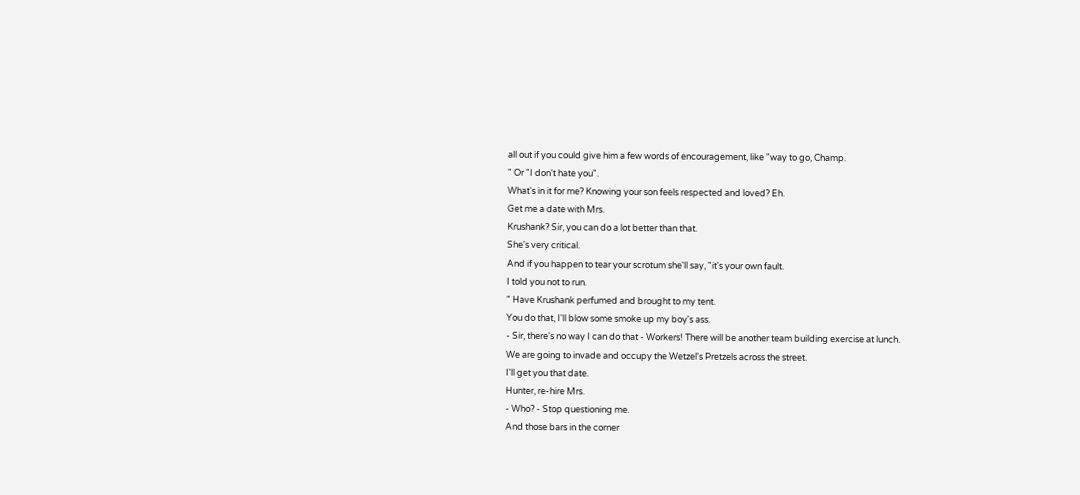all out if you could give him a few words of encouragement, like "way to go, Champ.
" Or "I don't hate you".
What's in it for me? Knowing your son feels respected and loved? Eh.
Get me a date with Mrs.
Krushank? Sir, you can do a lot better than that.
She's very critical.
And if you happen to tear your scrotum she'll say, "it's your own fault.
I told you not to run.
" Have Krushank perfumed and brought to my tent.
You do that, I'll blow some smoke up my boy's ass.
- Sir, there's no way I can do that - Workers! There will be another team building exercise at lunch.
We are going to invade and occupy the Wetzel's Pretzels across the street.
I'll get you that date.
Hunter, re-hire Mrs.
- Who? - Stop questioning me.
And those bars in the corner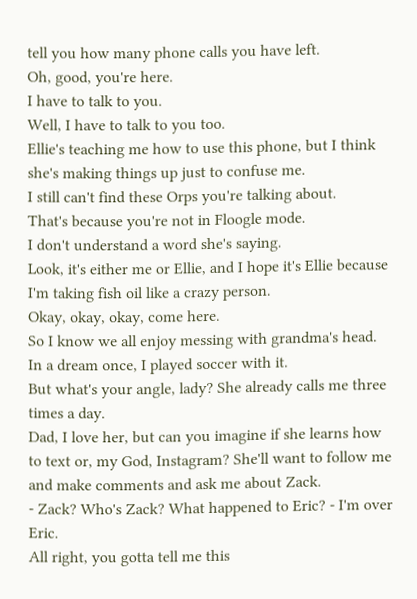tell you how many phone calls you have left.
Oh, good, you're here.
I have to talk to you.
Well, I have to talk to you too.
Ellie's teaching me how to use this phone, but I think she's making things up just to confuse me.
I still can't find these Orps you're talking about.
That's because you're not in Floogle mode.
I don't understand a word she's saying.
Look, it's either me or Ellie, and I hope it's Ellie because I'm taking fish oil like a crazy person.
Okay, okay, okay, come here.
So I know we all enjoy messing with grandma's head.
In a dream once, I played soccer with it.
But what's your angle, lady? She already calls me three times a day.
Dad, I love her, but can you imagine if she learns how to text or, my God, Instagram? She'll want to follow me and make comments and ask me about Zack.
- Zack? Who's Zack? What happened to Eric? - I'm over Eric.
All right, you gotta tell me this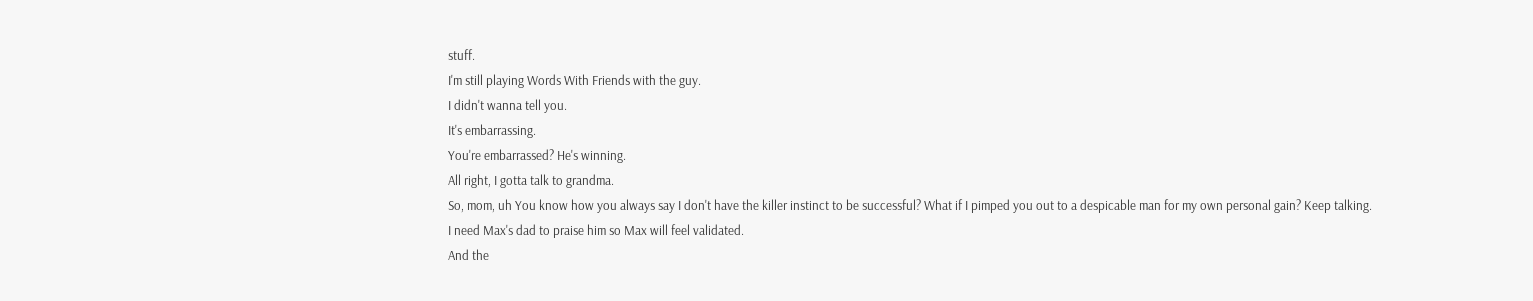stuff.
I'm still playing Words With Friends with the guy.
I didn't wanna tell you.
It's embarrassing.
You're embarrassed? He's winning.
All right, I gotta talk to grandma.
So, mom, uh You know how you always say I don't have the killer instinct to be successful? What if I pimped you out to a despicable man for my own personal gain? Keep talking.
I need Max's dad to praise him so Max will feel validated.
And the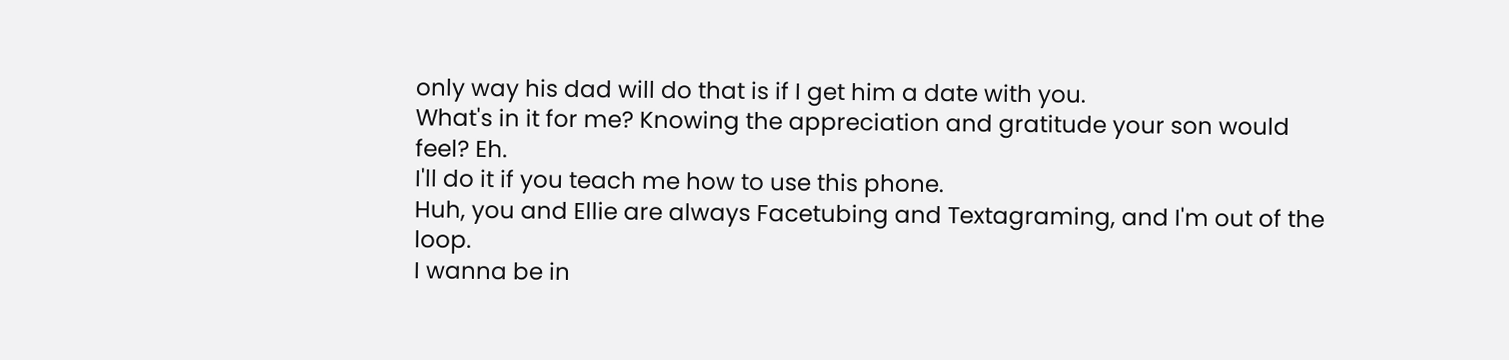only way his dad will do that is if I get him a date with you.
What's in it for me? Knowing the appreciation and gratitude your son would feel? Eh.
I'll do it if you teach me how to use this phone.
Huh, you and Ellie are always Facetubing and Textagraming, and I'm out of the loop.
I wanna be in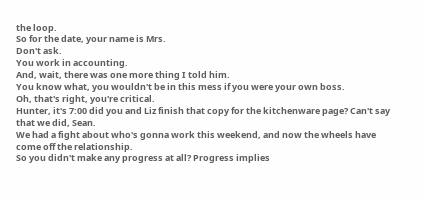the loop.
So for the date, your name is Mrs.
Don't ask.
You work in accounting.
And, wait, there was one more thing I told him.
You know what, you wouldn't be in this mess if you were your own boss.
Oh, that's right, you're critical.
Hunter, it's 7:00 did you and Liz finish that copy for the kitchenware page? Can't say that we did, Sean.
We had a fight about who's gonna work this weekend, and now the wheels have come off the relationship.
So you didn't make any progress at all? Progress implies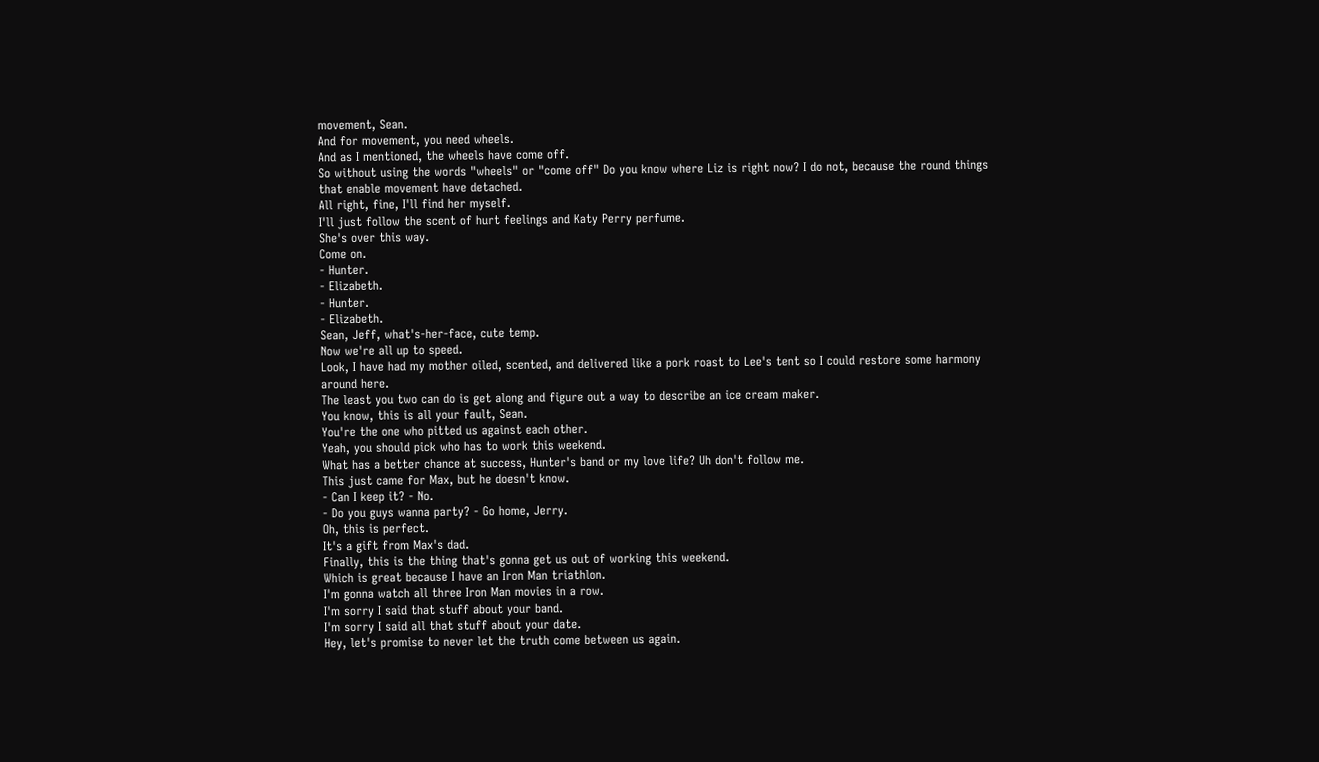movement, Sean.
And for movement, you need wheels.
And as I mentioned, the wheels have come off.
So without using the words "wheels" or "come off" Do you know where Liz is right now? I do not, because the round things that enable movement have detached.
All right, fine, I'll find her myself.
I'll just follow the scent of hurt feelings and Katy Perry perfume.
She's over this way.
Come on.
- Hunter.
- Elizabeth.
- Hunter.
- Elizabeth.
Sean, Jeff, what's-her-face, cute temp.
Now we're all up to speed.
Look, I have had my mother oiled, scented, and delivered like a pork roast to Lee's tent so I could restore some harmony around here.
The least you two can do is get along and figure out a way to describe an ice cream maker.
You know, this is all your fault, Sean.
You're the one who pitted us against each other.
Yeah, you should pick who has to work this weekend.
What has a better chance at success, Hunter's band or my love life? Uh don't follow me.
This just came for Max, but he doesn't know.
- Can I keep it? - No.
- Do you guys wanna party? - Go home, Jerry.
Oh, this is perfect.
It's a gift from Max's dad.
Finally, this is the thing that's gonna get us out of working this weekend.
Which is great because I have an Iron Man triathlon.
I'm gonna watch all three Iron Man movies in a row.
I'm sorry I said that stuff about your band.
I'm sorry I said all that stuff about your date.
Hey, let's promise to never let the truth come between us again.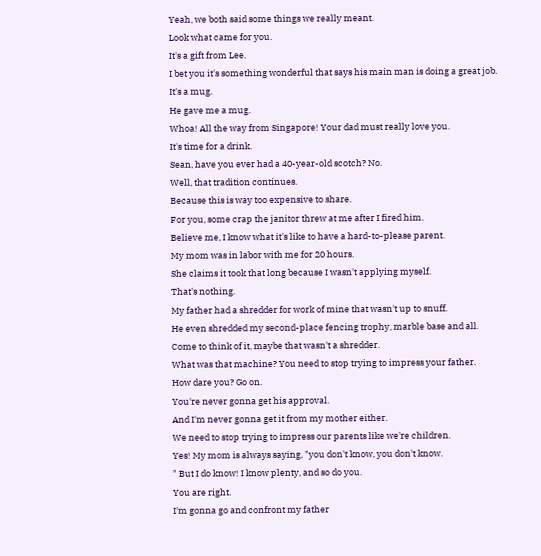Yeah, we both said some things we really meant.
Look what came for you.
It's a gift from Lee.
I bet you it's something wonderful that says his main man is doing a great job.
It's a mug.
He gave me a mug.
Whoa! All the way from Singapore! Your dad must really love you.
It's time for a drink.
Sean, have you ever had a 40-year-old scotch? No.
Well, that tradition continues.
Because this is way too expensive to share.
For you, some crap the janitor threw at me after I fired him.
Believe me, I know what it's like to have a hard-to-please parent.
My mom was in labor with me for 20 hours.
She claims it took that long because I wasn't applying myself.
That's nothing.
My father had a shredder for work of mine that wasn't up to snuff.
He even shredded my second-place fencing trophy, marble base and all.
Come to think of it, maybe that wasn't a shredder.
What was that machine? You need to stop trying to impress your father.
How dare you? Go on.
You're never gonna get his approval.
And I'm never gonna get it from my mother either.
We need to stop trying to impress our parents like we're children.
Yes! My mom is always saying, "you don't know, you don't know.
" But I do know! I know plenty, and so do you.
You are right.
I'm gonna go and confront my father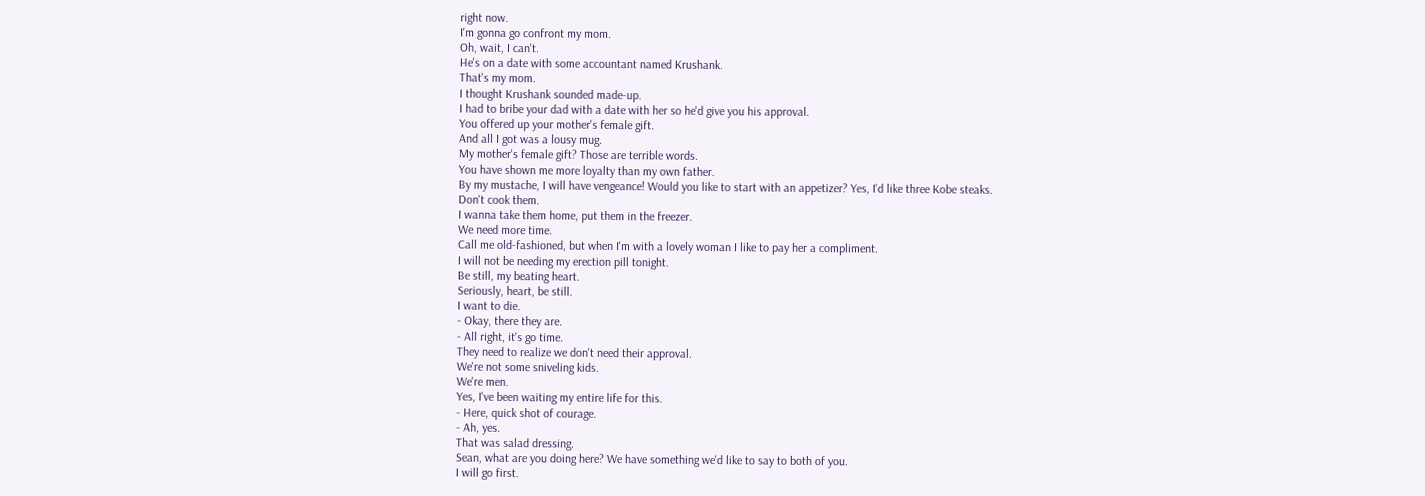right now.
I'm gonna go confront my mom.
Oh, wait, I can't.
He's on a date with some accountant named Krushank.
That's my mom.
I thought Krushank sounded made-up.
I had to bribe your dad with a date with her so he'd give you his approval.
You offered up your mother's female gift.
And all I got was a lousy mug.
My mother's female gift? Those are terrible words.
You have shown me more loyalty than my own father.
By my mustache, I will have vengeance! Would you like to start with an appetizer? Yes, I'd like three Kobe steaks.
Don't cook them.
I wanna take them home, put them in the freezer.
We need more time.
Call me old-fashioned, but when I'm with a lovely woman I like to pay her a compliment.
I will not be needing my erection pill tonight.
Be still, my beating heart.
Seriously, heart, be still.
I want to die.
- Okay, there they are.
- All right, it's go time.
They need to realize we don't need their approval.
We're not some sniveling kids.
We're men.
Yes, I've been waiting my entire life for this.
- Here, quick shot of courage.
- Ah, yes.
That was salad dressing.
Sean, what are you doing here? We have something we'd like to say to both of you.
I will go first.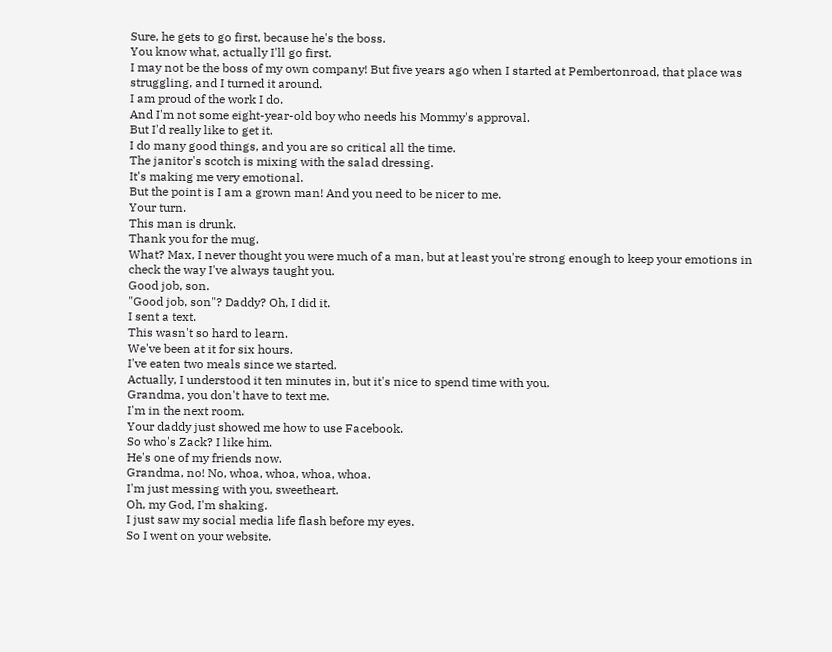Sure, he gets to go first, because he's the boss.
You know what, actually I'll go first.
I may not be the boss of my own company! But five years ago when I started at Pembertonroad, that place was struggling, and I turned it around.
I am proud of the work I do.
And I'm not some eight-year-old boy who needs his Mommy's approval.
But I'd really like to get it.
I do many good things, and you are so critical all the time.
The janitor's scotch is mixing with the salad dressing.
It's making me very emotional.
But the point is I am a grown man! And you need to be nicer to me.
Your turn.
This man is drunk.
Thank you for the mug.
What? Max, I never thought you were much of a man, but at least you're strong enough to keep your emotions in check the way I've always taught you.
Good job, son.
"Good job, son"? Daddy? Oh, I did it.
I sent a text.
This wasn't so hard to learn.
We've been at it for six hours.
I've eaten two meals since we started.
Actually, I understood it ten minutes in, but it's nice to spend time with you.
Grandma, you don't have to text me.
I'm in the next room.
Your daddy just showed me how to use Facebook.
So who's Zack? I like him.
He's one of my friends now.
Grandma, no! No, whoa, whoa, whoa, whoa.
I'm just messing with you, sweetheart.
Oh, my God, I'm shaking.
I just saw my social media life flash before my eyes.
So I went on your website.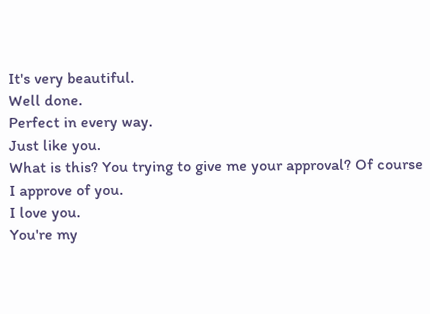It's very beautiful.
Well done.
Perfect in every way.
Just like you.
What is this? You trying to give me your approval? Of course I approve of you.
I love you.
You're my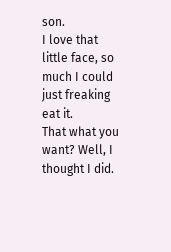son.
I love that little face, so much I could just freaking eat it.
That what you want? Well, I thought I did.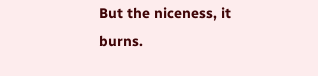But the niceness, it burns.